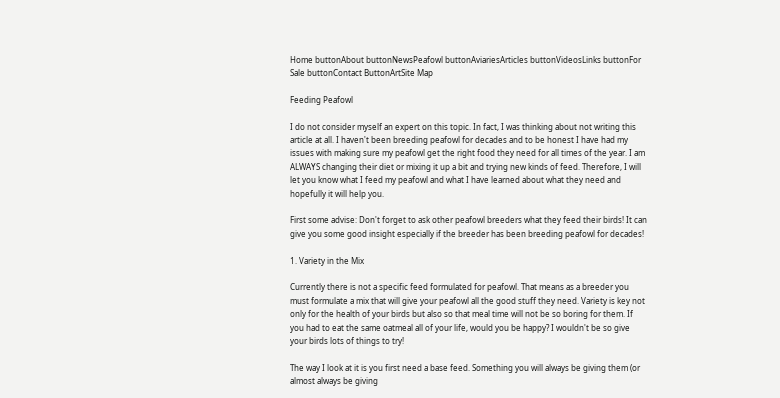Home buttonAbout buttonNewsPeafowl buttonAviariesArticles buttonVideosLinks buttonFor Sale buttonContact ButtonArtSite Map

Feeding Peafowl

I do not consider myself an expert on this topic. In fact, I was thinking about not writing this article at all. I haven't been breeding peafowl for decades and to be honest I have had my issues with making sure my peafowl get the right food they need for all times of the year. I am ALWAYS changing their diet or mixing it up a bit and trying new kinds of feed. Therefore, I will let you know what I feed my peafowl and what I have learned about what they need and hopefully it will help you.

First some advise: Don't forget to ask other peafowl breeders what they feed their birds! It can give you some good insight especially if the breeder has been breeding peafowl for decades!

1. Variety in the Mix

Currently there is not a specific feed formulated for peafowl. That means as a breeder you must formulate a mix that will give your peafowl all the good stuff they need. Variety is key not only for the health of your birds but also so that meal time will not be so boring for them. If you had to eat the same oatmeal all of your life, would you be happy? I wouldn't be so give your birds lots of things to try!

The way I look at it is you first need a base feed. Something you will always be giving them (or almost always be giving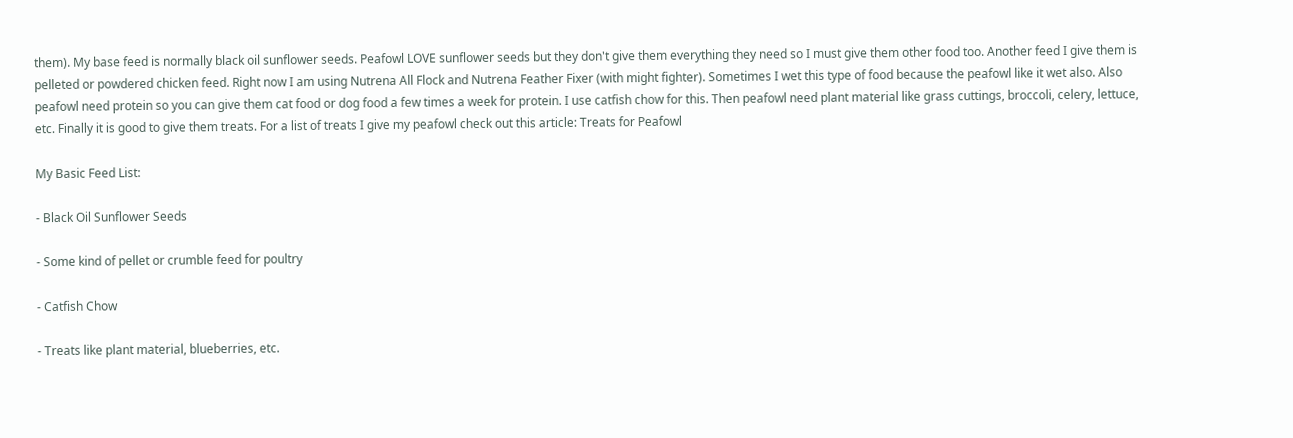them). My base feed is normally black oil sunflower seeds. Peafowl LOVE sunflower seeds but they don't give them everything they need so I must give them other food too. Another feed I give them is pelleted or powdered chicken feed. Right now I am using Nutrena All Flock and Nutrena Feather Fixer (with might fighter). Sometimes I wet this type of food because the peafowl like it wet also. Also peafowl need protein so you can give them cat food or dog food a few times a week for protein. I use catfish chow for this. Then peafowl need plant material like grass cuttings, broccoli, celery, lettuce, etc. Finally it is good to give them treats. For a list of treats I give my peafowl check out this article: Treats for Peafowl

My Basic Feed List:

- Black Oil Sunflower Seeds

- Some kind of pellet or crumble feed for poultry

- Catfish Chow

- Treats like plant material, blueberries, etc.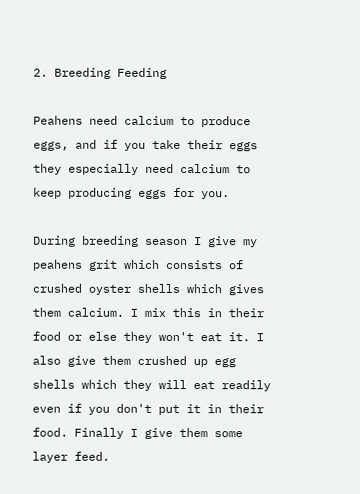2. Breeding Feeding

Peahens need calcium to produce eggs, and if you take their eggs they especially need calcium to keep producing eggs for you.

During breeding season I give my peahens grit which consists of crushed oyster shells which gives them calcium. I mix this in their food or else they won't eat it. I also give them crushed up egg shells which they will eat readily even if you don't put it in their food. Finally I give them some layer feed.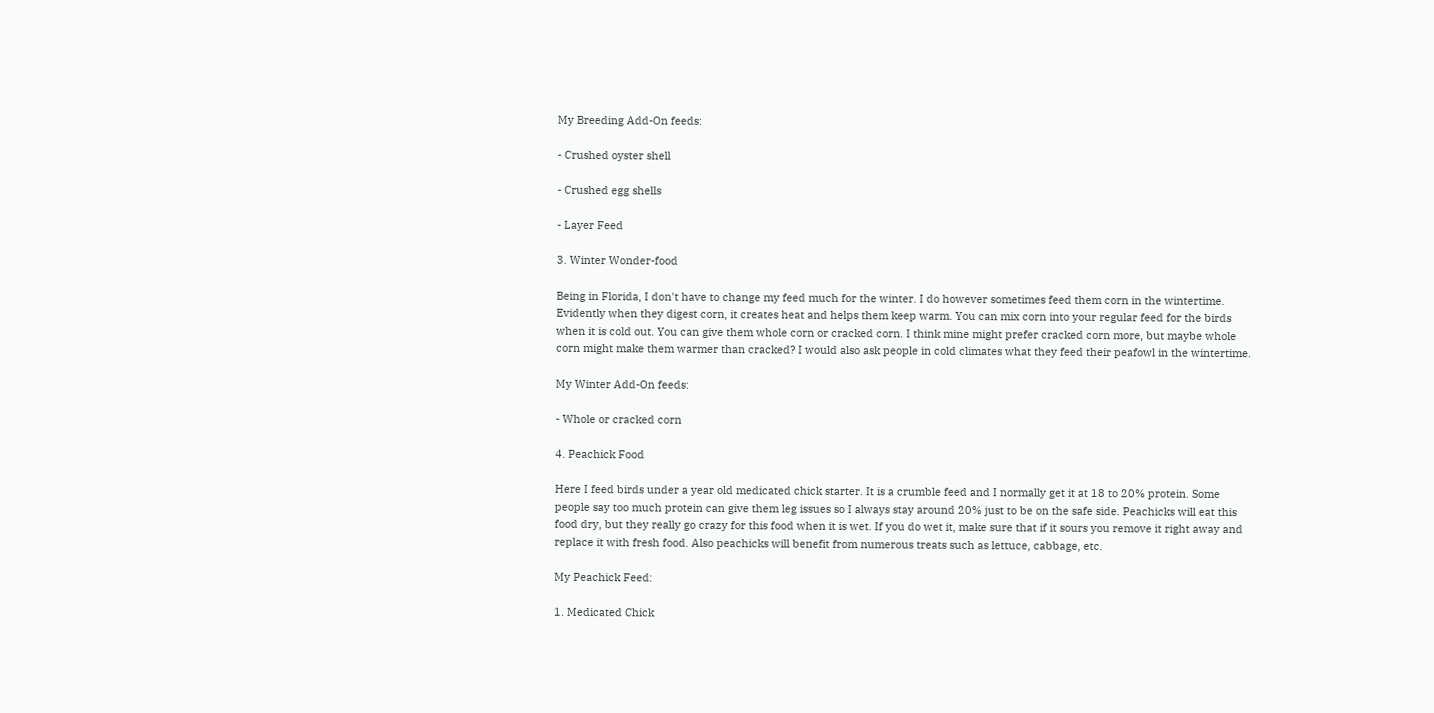My Breeding Add-On feeds:

- Crushed oyster shell

- Crushed egg shells

- Layer Feed

3. Winter Wonder-food

Being in Florida, I don't have to change my feed much for the winter. I do however sometimes feed them corn in the wintertime. Evidently when they digest corn, it creates heat and helps them keep warm. You can mix corn into your regular feed for the birds when it is cold out. You can give them whole corn or cracked corn. I think mine might prefer cracked corn more, but maybe whole corn might make them warmer than cracked? I would also ask people in cold climates what they feed their peafowl in the wintertime.

My Winter Add-On feeds:

- Whole or cracked corn

4. Peachick Food

Here I feed birds under a year old medicated chick starter. It is a crumble feed and I normally get it at 18 to 20% protein. Some people say too much protein can give them leg issues so I always stay around 20% just to be on the safe side. Peachicks will eat this food dry, but they really go crazy for this food when it is wet. If you do wet it, make sure that if it sours you remove it right away and replace it with fresh food. Also peachicks will benefit from numerous treats such as lettuce, cabbage, etc.

My Peachick Feed:

1. Medicated Chick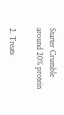Starter Crumble around 20% protein

2. Treats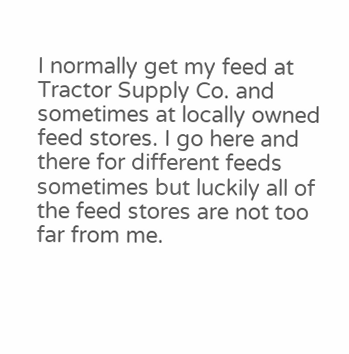I normally get my feed at Tractor Supply Co. and sometimes at locally owned feed stores. I go here and there for different feeds sometimes but luckily all of the feed stores are not too far from me.